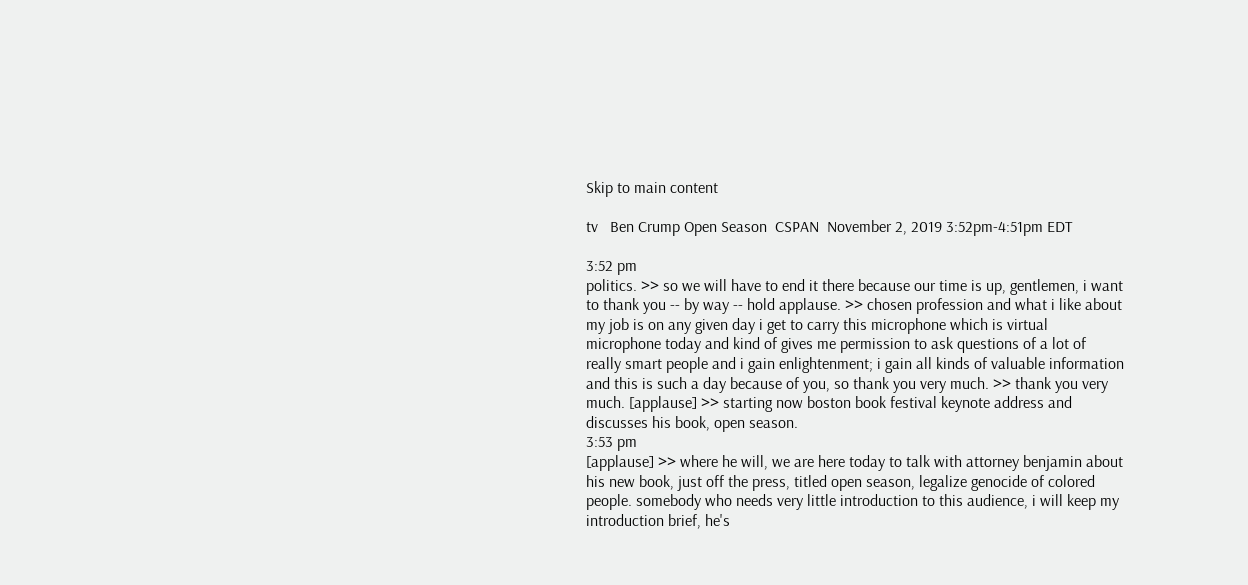Skip to main content

tv   Ben Crump Open Season  CSPAN  November 2, 2019 3:52pm-4:51pm EDT

3:52 pm
politics. >> so we will have to end it there because our time is up, gentlemen, i want to thank you -- by way -- hold applause. >> chosen profession and what i like about my job is on any given day i get to carry this microphone which is virtual microphone today and kind of gives me permission to ask questions of a lot of really smart people and i gain enlightenment; i gain all kinds of valuable information and this is such a day because of you, so thank you very much. >> thank you very much. [applause] >> starting now boston book festival keynote address and discusses his book, open season.
3:53 pm
[applause] >> where he will, we are here today to talk with attorney benjamin about his new book, just off the press, titled open season, legalize genocide of colored people. somebody who needs very little introduction to this audience, i will keep my introduction brief, he's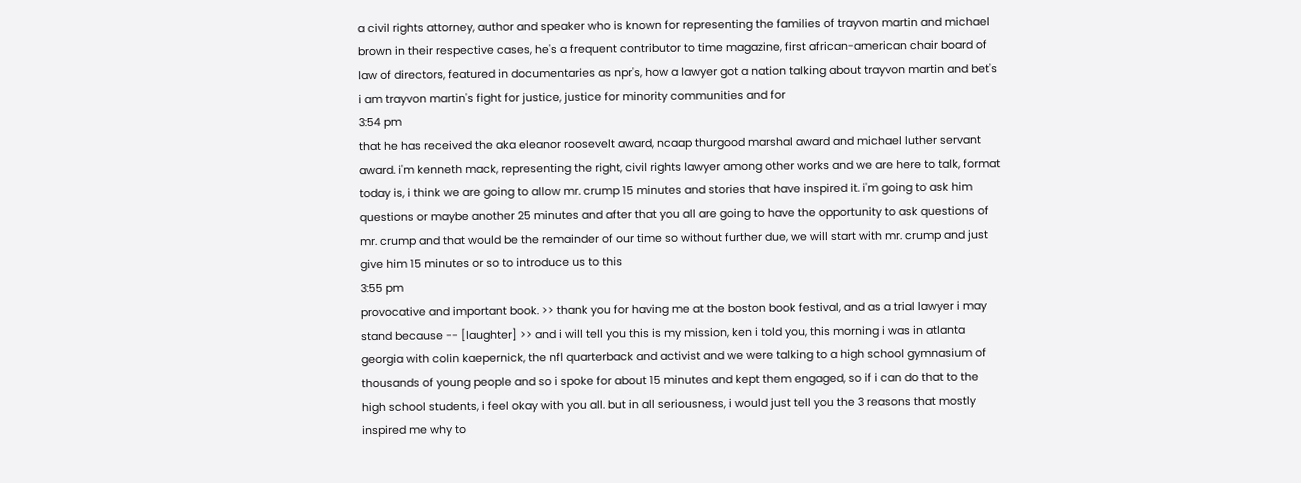a civil rights attorney, author and speaker who is known for representing the families of trayvon martin and michael brown in their respective cases, he's a frequent contributor to time magazine, first african-american chair board of law of directors, featured in documentaries as npr's, how a lawyer got a nation talking about trayvon martin and bet's i am trayvon martin's fight for justice, justice for minority communities and for
3:54 pm
that he has received the aka eleanor roosevelt award, ncaap thurgood marshal award and michael luther servant award. i'm kenneth mack, representing the right, civil rights lawyer among other works and we are here to talk, format today is, i think we are going to allow mr. crump 15 minutes and stories that have inspired it. i'm going to ask him questions or maybe another 25 minutes and after that you all are going to have the opportunity to ask questions of mr. crump and that would be the remainder of our time so without further due, we will start with mr. crump and just give him 15 minutes or so to introduce us to this
3:55 pm
provocative and important book. >> thank you for having me at the boston book festival, and as a trial lawyer i may stand because -- [laughter] >> and i will tell you this is my mission, ken i told you, this morning i was in atlanta georgia with colin kaepernick, the nfl quarterback and activist and we were talking to a high school gymnasium of thousands of young people and so i spoke for about 15 minutes and kept them engaged, so if i can do that to the high school students, i feel okay with you all. but in all seriousness, i would just tell you the 3 reasons that mostly inspired me why to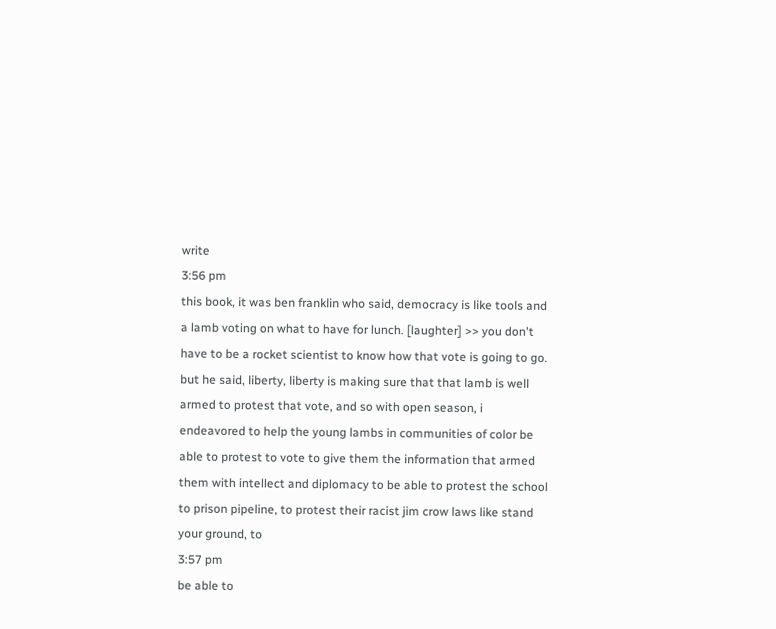write
3:56 pm
this book, it was ben franklin who said, democracy is like tools and a lamb voting on what to have for lunch. [laughter] >> you don't have to be a rocket scientist to know how that vote is going to go. but he said, liberty, liberty is making sure that that lamb is well armed to protest that vote, and so with open season, i endeavored to help the young lambs in communities of color be able to protest to vote to give them the information that armed them with intellect and diplomacy to be able to protest the school to prison pipeline, to protest their racist jim crow laws like stand your ground, to
3:57 pm
be able to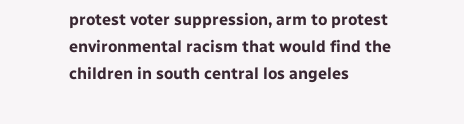protest voter suppression, arm to protest environmental racism that would find the children in south central los angeles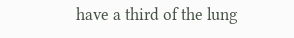have a third of the lung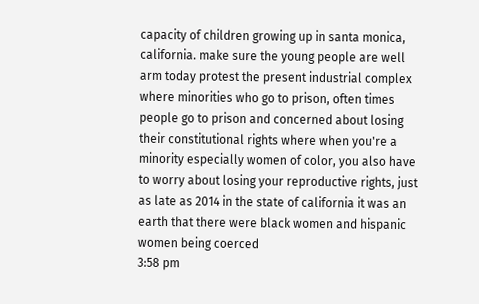capacity of children growing up in santa monica, california. make sure the young people are well arm today protest the present industrial complex where minorities who go to prison, often times people go to prison and concerned about losing their constitutional rights where when you're a minority especially women of color, you also have to worry about losing your reproductive rights, just as late as 2014 in the state of california it was an earth that there were black women and hispanic women being coerced
3:58 pm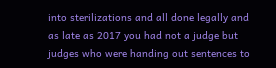into sterilizations and all done legally and as late as 2017 you had not a judge but judges who were handing out sentences to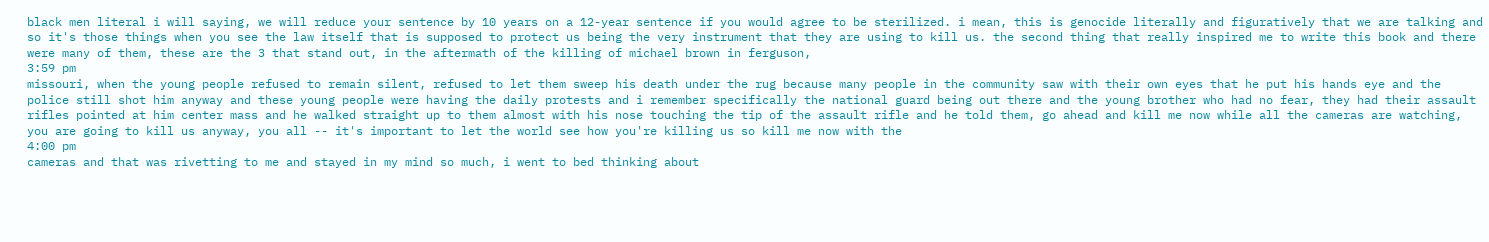black men literal i will saying, we will reduce your sentence by 10 years on a 12-year sentence if you would agree to be sterilized. i mean, this is genocide literally and figuratively that we are talking and so it's those things when you see the law itself that is supposed to protect us being the very instrument that they are using to kill us. the second thing that really inspired me to write this book and there were many of them, these are the 3 that stand out, in the aftermath of the killing of michael brown in ferguson,
3:59 pm
missouri, when the young people refused to remain silent, refused to let them sweep his death under the rug because many people in the community saw with their own eyes that he put his hands eye and the police still shot him anyway and these young people were having the daily protests and i remember specifically the national guard being out there and the young brother who had no fear, they had their assault rifles pointed at him center mass and he walked straight up to them almost with his nose touching the tip of the assault rifle and he told them, go ahead and kill me now while all the cameras are watching, you are going to kill us anyway, you all -- it's important to let the world see how you're killing us so kill me now with the
4:00 pm
cameras and that was rivetting to me and stayed in my mind so much, i went to bed thinking about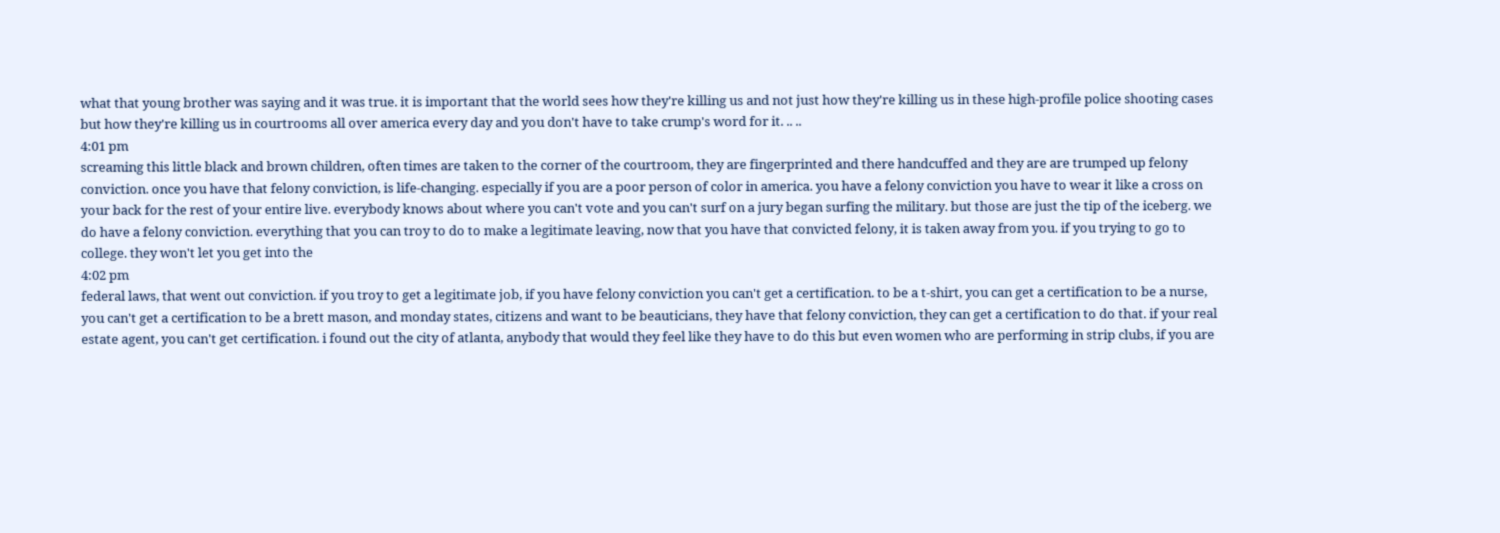what that young brother was saying and it was true. it is important that the world sees how they're killing us and not just how they're killing us in these high-profile police shooting cases but how they're killing us in courtrooms all over america every day and you don't have to take crump's word for it. .. ..
4:01 pm
screaming this little black and brown children, often times are taken to the corner of the courtroom, they are fingerprinted and there handcuffed and they are are trumped up felony conviction. once you have that felony conviction, is life-changing. especially if you are a poor person of color in america. you have a felony conviction you have to wear it like a cross on your back for the rest of your entire live. everybody knows about where you can't vote and you can't surf on a jury began surfing the military. but those are just the tip of the iceberg. we do have a felony conviction. everything that you can troy to do to make a legitimate leaving, now that you have that convicted felony, it is taken away from you. if you trying to go to college. they won't let you get into the
4:02 pm
federal laws, that went out conviction. if you troy to get a legitimate job, if you have felony conviction you can't get a certification. to be a t-shirt, you can get a certification to be a nurse, you can't get a certification to be a brett mason, and monday states, citizens and want to be beauticians, they have that felony conviction, they can get a certification to do that. if your real estate agent, you can't get certification. i found out the city of atlanta, anybody that would they feel like they have to do this but even women who are performing in strip clubs, if you are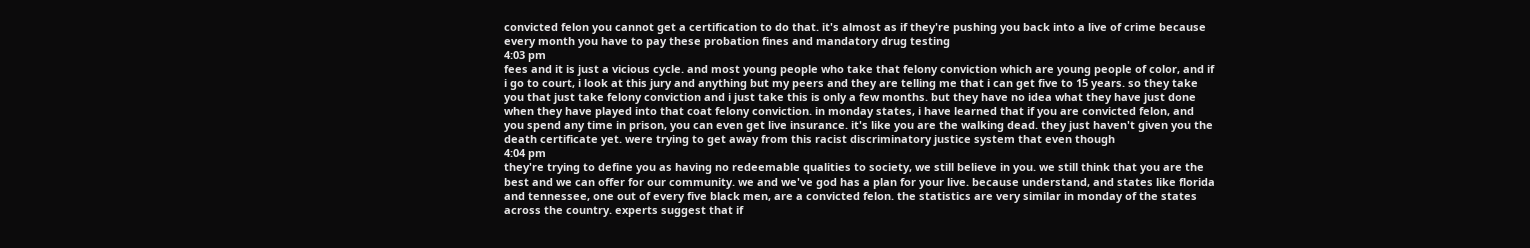convicted felon you cannot get a certification to do that. it's almost as if they're pushing you back into a live of crime because every month you have to pay these probation fines and mandatory drug testing
4:03 pm
fees and it is just a vicious cycle. and most young people who take that felony conviction which are young people of color, and if i go to court, i look at this jury and anything but my peers and they are telling me that i can get five to 15 years. so they take you that just take felony conviction and i just take this is only a few months. but they have no idea what they have just done when they have played into that coat felony conviction. in monday states, i have learned that if you are convicted felon, and you spend any time in prison, you can even get live insurance. it's like you are the walking dead. they just haven't given you the death certificate yet. were trying to get away from this racist discriminatory justice system that even though
4:04 pm
they're trying to define you as having no redeemable qualities to society, we still believe in you. we still think that you are the best and we can offer for our community. we and we've god has a plan for your live. because understand, and states like florida and tennessee, one out of every five black men, are a convicted felon. the statistics are very similar in monday of the states across the country. experts suggest that if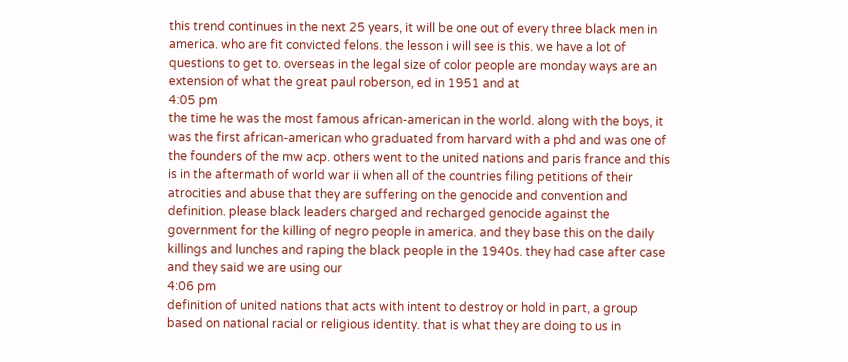this trend continues in the next 25 years, it will be one out of every three black men in america. who are fit convicted felons. the lesson i will see is this. we have a lot of questions to get to. overseas in the legal size of color people are monday ways are an extension of what the great paul roberson, ed in 1951 and at
4:05 pm
the time he was the most famous african-american in the world. along with the boys, it was the first african-american who graduated from harvard with a phd and was one of the founders of the mw acp. others went to the united nations and paris france and this is in the aftermath of world war ii when all of the countries filing petitions of their atrocities and abuse that they are suffering on the genocide and convention and definition. please black leaders charged and recharged genocide against the government for the killing of negro people in america. and they base this on the daily killings and lunches and raping the black people in the 1940s. they had case after case and they said we are using our
4:06 pm
definition of united nations that acts with intent to destroy or hold in part, a group based on national racial or religious identity. that is what they are doing to us in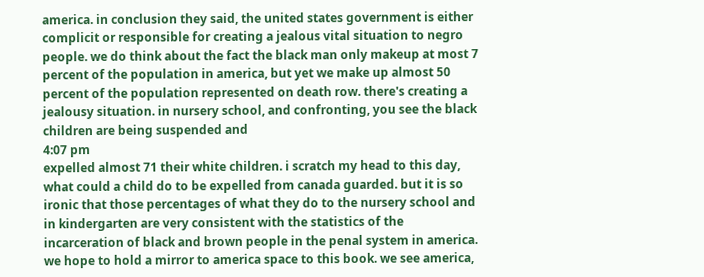america. in conclusion they said, the united states government is either complicit or responsible for creating a jealous vital situation to negro people. we do think about the fact the black man only makeup at most 7 percent of the population in america, but yet we make up almost 50 percent of the population represented on death row. there's creating a jealousy situation. in nursery school, and confronting, you see the black children are being suspended and
4:07 pm
expelled almost 71 their white children. i scratch my head to this day, what could a child do to be expelled from canada guarded. but it is so ironic that those percentages of what they do to the nursery school and in kindergarten are very consistent with the statistics of the incarceration of black and brown people in the penal system in america. we hope to hold a mirror to america space to this book. we see america,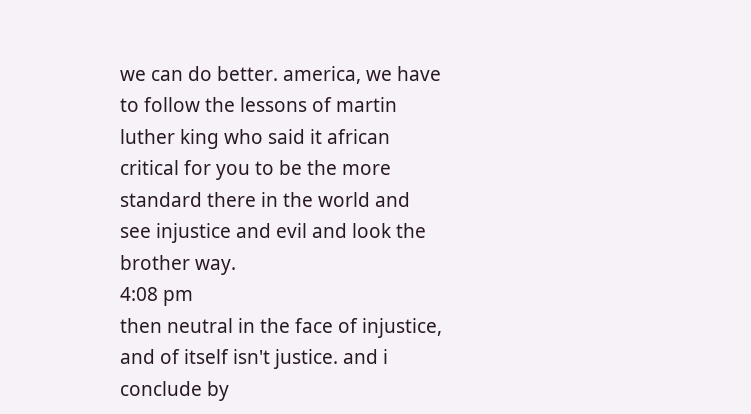we can do better. america, we have to follow the lessons of martin luther king who said it african critical for you to be the more standard there in the world and see injustice and evil and look the brother way.
4:08 pm
then neutral in the face of injustice, and of itself isn't justice. and i conclude by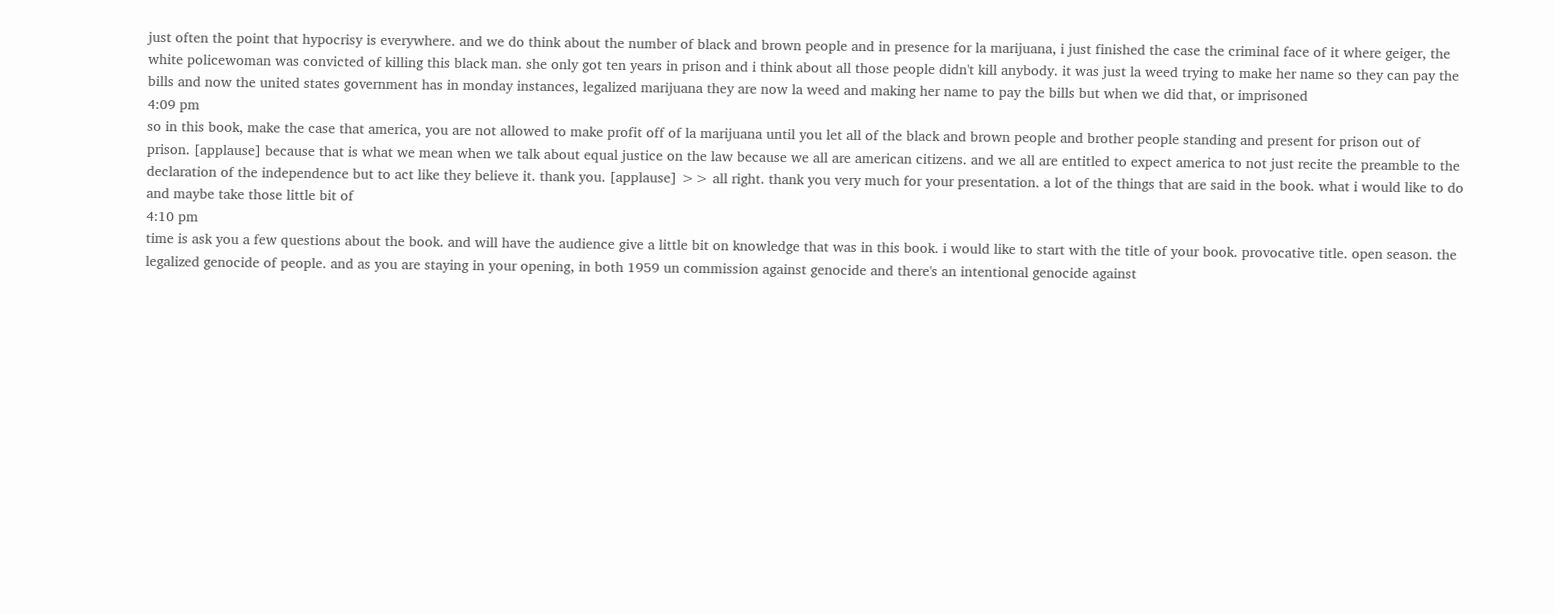just often the point that hypocrisy is everywhere. and we do think about the number of black and brown people and in presence for la marijuana, i just finished the case the criminal face of it where geiger, the white policewoman was convicted of killing this black man. she only got ten years in prison and i think about all those people didn't kill anybody. it was just la weed trying to make her name so they can pay the bills and now the united states government has in monday instances, legalized marijuana they are now la weed and making her name to pay the bills but when we did that, or imprisoned
4:09 pm
so in this book, make the case that america, you are not allowed to make profit off of la marijuana until you let all of the black and brown people and brother people standing and present for prison out of prison. [applause] because that is what we mean when we talk about equal justice on the law because we all are american citizens. and we all are entitled to expect america to not just recite the preamble to the declaration of the independence but to act like they believe it. thank you. [applause] >> all right. thank you very much for your presentation. a lot of the things that are said in the book. what i would like to do and maybe take those little bit of
4:10 pm
time is ask you a few questions about the book. and will have the audience give a little bit on knowledge that was in this book. i would like to start with the title of your book. provocative title. open season. the legalized genocide of people. and as you are staying in your opening, in both 1959 un commission against genocide and there's an intentional genocide against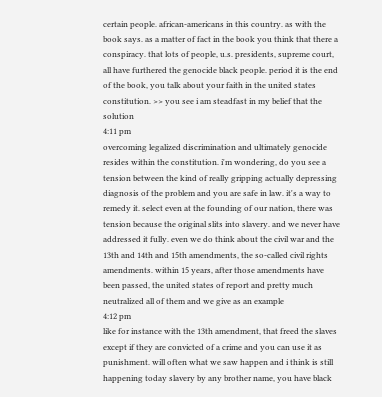certain people. african-americans in this country. as with the book says. as a matter of fact in the book you think that there a conspiracy. that lots of people, u.s. presidents, supreme court, all have furthered the genocide black people. period it is the end of the book, you talk about your faith in the united states constitution. >> you see i am steadfast in my belief that the solution
4:11 pm
overcoming legalized discrimination and ultimately genocide resides within the constitution. i'm wondering, do you see a tension between the kind of really gripping actually depressing diagnosis of the problem and you are safe in law. it's a way to remedy it. select even at the founding of our nation, there was tension because the original slits into slavery. and we never have addressed it fully. even we do think about the civil war and the 13th and 14th and 15th amendments, the so-called civil rights amendments. within 15 years, after those amendments have been passed, the united states of report and pretty much neutralized all of them and we give as an example
4:12 pm
like for instance with the 13th amendment, that freed the slaves except if they are convicted of a crime and you can use it as punishment. will often what we saw happen and i think is still happening today slavery by any brother name, you have black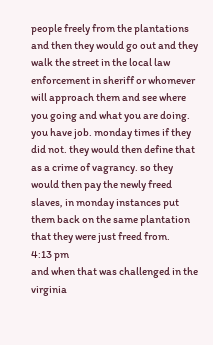people freely from the plantations and then they would go out and they walk the street in the local law enforcement in sheriff or whomever will approach them and see where you going and what you are doing. you have job. monday times if they did not. they would then define that as a crime of vagrancy. so they would then pay the newly freed slaves, in monday instances put them back on the same plantation that they were just freed from.
4:13 pm
and when that was challenged in the virginia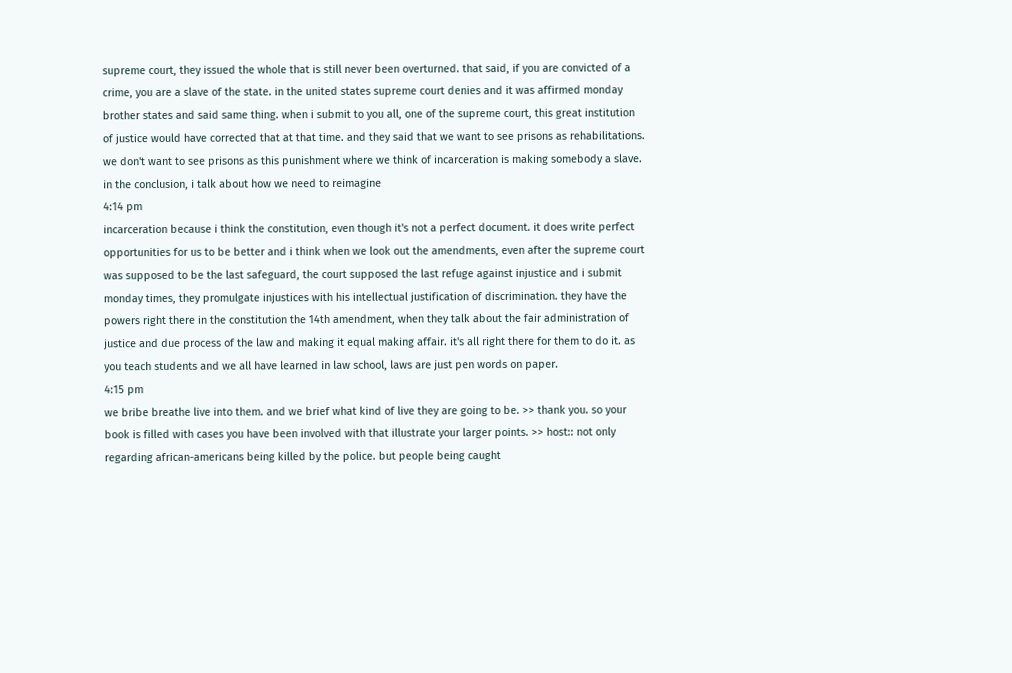supreme court, they issued the whole that is still never been overturned. that said, if you are convicted of a crime, you are a slave of the state. in the united states supreme court denies and it was affirmed monday brother states and said same thing. when i submit to you all, one of the supreme court, this great institution of justice would have corrected that at that time. and they said that we want to see prisons as rehabilitations. we don't want to see prisons as this punishment where we think of incarceration is making somebody a slave. in the conclusion, i talk about how we need to reimagine
4:14 pm
incarceration because i think the constitution, even though it's not a perfect document. it does write perfect opportunities for us to be better and i think when we look out the amendments, even after the supreme court was supposed to be the last safeguard, the court supposed the last refuge against injustice and i submit monday times, they promulgate injustices with his intellectual justification of discrimination. they have the powers right there in the constitution the 14th amendment, when they talk about the fair administration of justice and due process of the law and making it equal making affair. it's all right there for them to do it. as you teach students and we all have learned in law school, laws are just pen words on paper.
4:15 pm
we bribe breathe live into them. and we brief what kind of live they are going to be. >> thank you. so your book is filled with cases you have been involved with that illustrate your larger points. >> host:: not only regarding african-americans being killed by the police. but people being caught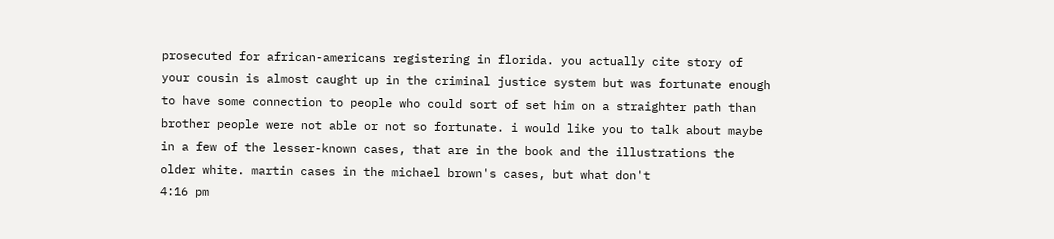prosecuted for african-americans registering in florida. you actually cite story of your cousin is almost caught up in the criminal justice system but was fortunate enough to have some connection to people who could sort of set him on a straighter path than brother people were not able or not so fortunate. i would like you to talk about maybe in a few of the lesser-known cases, that are in the book and the illustrations the older white. martin cases in the michael brown's cases, but what don't
4:16 pm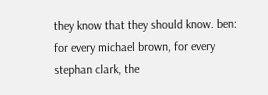they know that they should know. ben: for every michael brown, for every stephan clark, the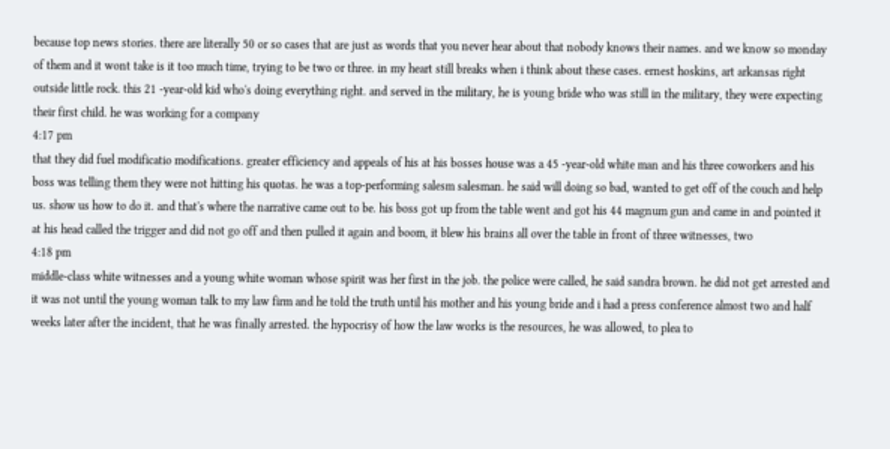because top news stories. there are literally 50 or so cases that are just as words that you never hear about that nobody knows their names. and we know so monday of them and it wont take is it too much time, trying to be two or three. in my heart still breaks when i think about these cases. ernest hoskins, art arkansas right outside little rock. this 21 -year-old kid who's doing everything right. and served in the military, he is young bride who was still in the military, they were expecting their first child. he was working for a company
4:17 pm
that they did fuel modificatio modifications. greater efficiency and appeals of his at his bosses house was a 45 -year-old white man and his three coworkers and his boss was telling them they were not hitting his quotas. he was a top-performing salesm salesman. he said will doing so bad, wanted to get off of the couch and help us. show us how to do it. and that's where the narrative came out to be. his boss got up from the table went and got his 44 magnum gun and came in and pointed it at his head called the trigger and did not go off and then pulled it again and boom, it blew his brains all over the table in front of three witnesses, two
4:18 pm
middle-class white witnesses and a young white woman whose spirit was her first in the job. the police were called, he said sandra brown. he did not get arrested and it was not until the young woman talk to my law firm and he told the truth until his mother and his young bride and i had a press conference almost two and half weeks later after the incident, that he was finally arrested. the hypocrisy of how the law works is the resources, he was allowed, to plea to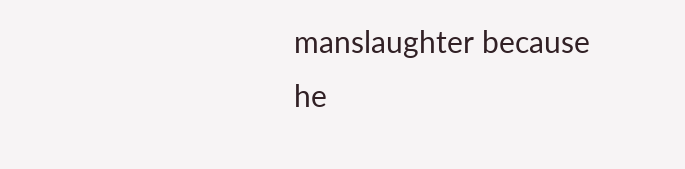manslaughter because he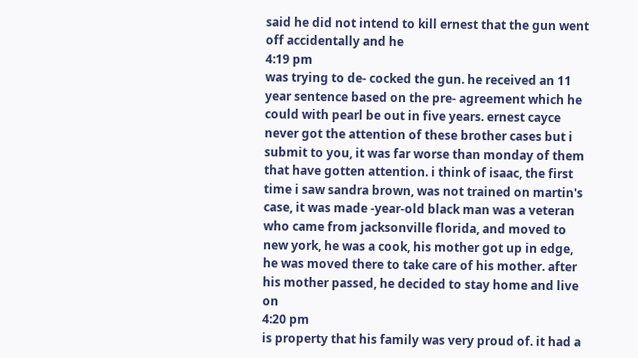said he did not intend to kill ernest that the gun went off accidentally and he
4:19 pm
was trying to de- cocked the gun. he received an 11 year sentence based on the pre- agreement which he could with pearl be out in five years. ernest cayce never got the attention of these brother cases but i submit to you, it was far worse than monday of them that have gotten attention. i think of isaac, the first time i saw sandra brown, was not trained on martin's case, it was made -year-old black man was a veteran who came from jacksonville florida, and moved to new york, he was a cook, his mother got up in edge, he was moved there to take care of his mother. after his mother passed, he decided to stay home and live on
4:20 pm
is property that his family was very proud of. it had a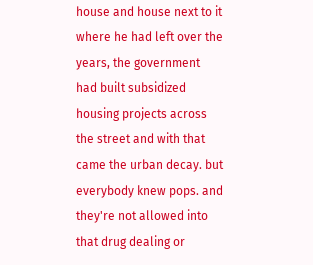house and house next to it where he had left over the years, the government had built subsidized housing projects across the street and with that came the urban decay. but everybody knew pops. and they're not allowed into that drug dealing or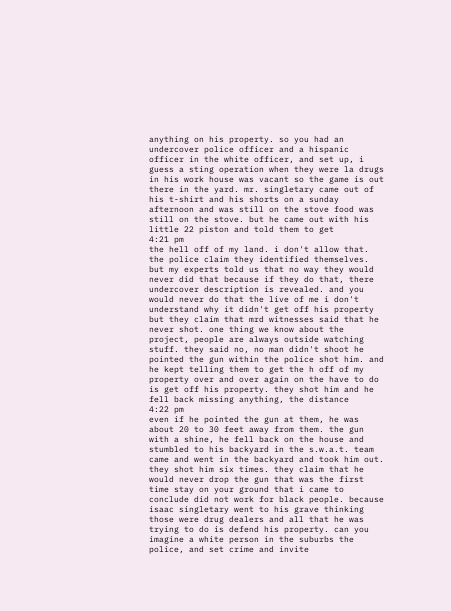anything on his property. so you had an undercover police officer and a hispanic officer in the white officer, and set up, i guess a sting operation when they were la drugs in his work house was vacant so the game is out there in the yard. mr. singletary came out of his t-shirt and his shorts on a sunday afternoon and was still on the stove food was still on the stove. but he came out with his little 22 piston and told them to get
4:21 pm
the hell off of my land. i don't allow that. the police claim they identified themselves. but my experts told us that no way they would never did that because if they do that, there undercover description is revealed. and you would never do that the live of me i don't understand why it didn't get off his property but they claim that mrd witnesses said that he never shot. one thing we know about the project, people are always outside watching stuff. they said no, no man didn't shoot he pointed the gun within the police shot him. and he kept telling them to get the h off of my property over and over again on the have to do is get off his property. they shot him and he fell back missing anything, the distance
4:22 pm
even if he pointed the gun at them, he was about 20 to 30 feet away from them. the gun with a shine, he fell back on the house and stumbled to his backyard in the s.w.a.t. team came and went in the backyard and took him out. they shot him six times. they claim that he would never drop the gun that was the first time stay on your ground that i came to conclude did not work for black people. because isaac singletary went to his grave thinking those were drug dealers and all that he was trying to do is defend his property. can you imagine a white person in the suburbs the police, and set crime and invite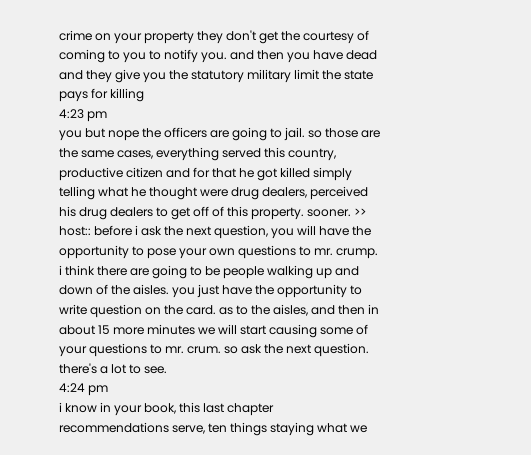crime on your property they don't get the courtesy of coming to you to notify you. and then you have dead and they give you the statutory military limit the state pays for killing
4:23 pm
you but nope the officers are going to jail. so those are the same cases, everything served this country, productive citizen and for that he got killed simply telling what he thought were drug dealers, perceived his drug dealers to get off of this property. sooner. >> host:: before i ask the next question, you will have the opportunity to pose your own questions to mr. crump. i think there are going to be people walking up and down of the aisles. you just have the opportunity to write question on the card. as to the aisles, and then in about 15 more minutes we will start causing some of your questions to mr. crum. so ask the next question. there's a lot to see.
4:24 pm
i know in your book, this last chapter recommendations serve, ten things staying what we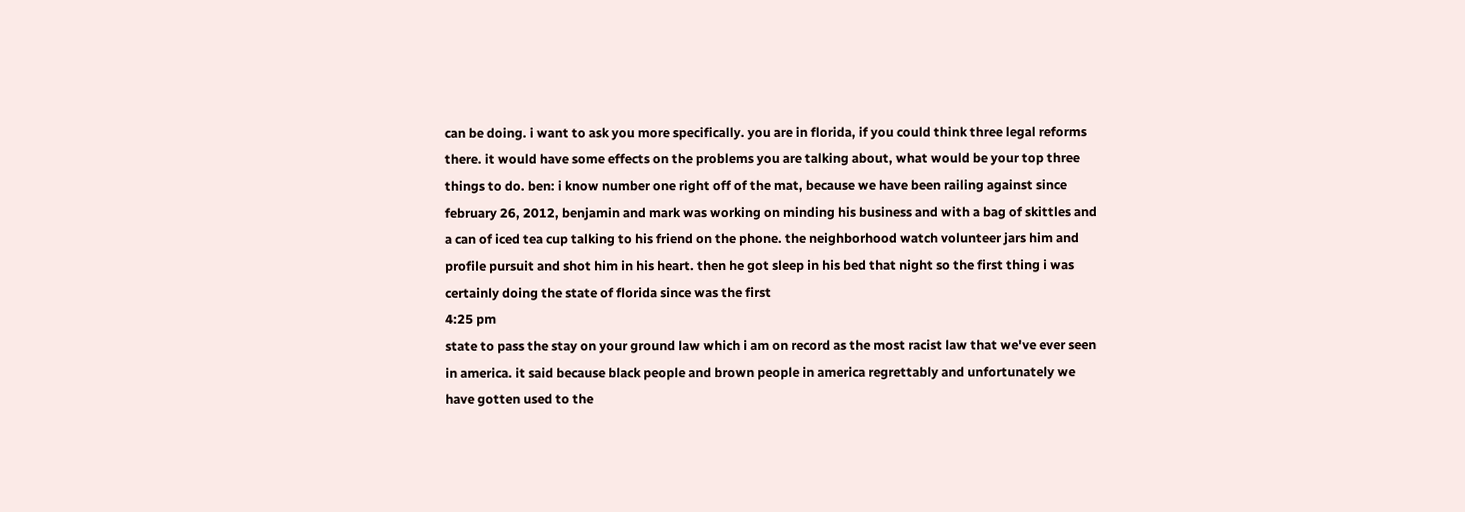can be doing. i want to ask you more specifically. you are in florida, if you could think three legal reforms there. it would have some effects on the problems you are talking about, what would be your top three things to do. ben: i know number one right off of the mat, because we have been railing against since february 26, 2012, benjamin and mark was working on minding his business and with a bag of skittles and a can of iced tea cup talking to his friend on the phone. the neighborhood watch volunteer jars him and profile pursuit and shot him in his heart. then he got sleep in his bed that night so the first thing i was certainly doing the state of florida since was the first
4:25 pm
state to pass the stay on your ground law which i am on record as the most racist law that we've ever seen in america. it said because black people and brown people in america regrettably and unfortunately we have gotten used to the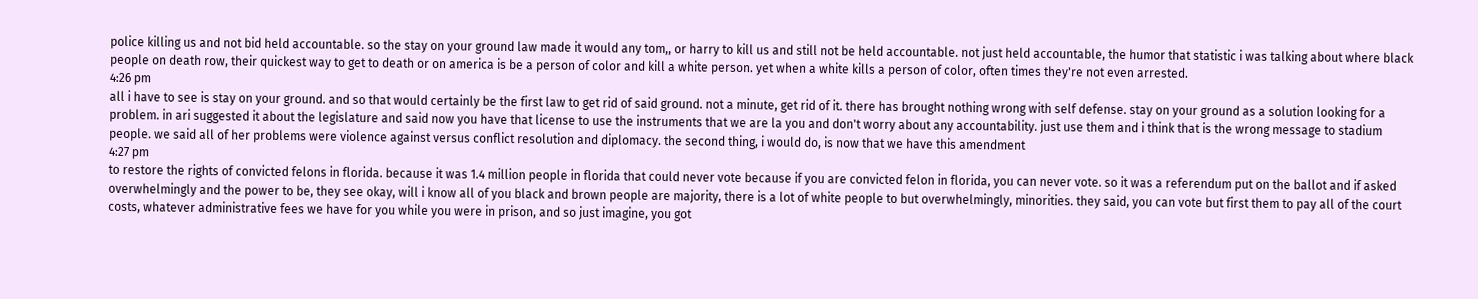police killing us and not bid held accountable. so the stay on your ground law made it would any tom,, or harry to kill us and still not be held accountable. not just held accountable, the humor that statistic i was talking about where black people on death row, their quickest way to get to death or on america is be a person of color and kill a white person. yet when a white kills a person of color, often times they're not even arrested.
4:26 pm
all i have to see is stay on your ground. and so that would certainly be the first law to get rid of said ground. not a minute, get rid of it. there has brought nothing wrong with self defense. stay on your ground as a solution looking for a problem. in ari suggested it about the legislature and said now you have that license to use the instruments that we are la you and don't worry about any accountability. just use them and i think that is the wrong message to stadium people. we said all of her problems were violence against versus conflict resolution and diplomacy. the second thing, i would do, is now that we have this amendment
4:27 pm
to restore the rights of convicted felons in florida. because it was 1.4 million people in florida that could never vote because if you are convicted felon in florida, you can never vote. so it was a referendum put on the ballot and if asked overwhelmingly and the power to be, they see okay, will i know all of you black and brown people are majority, there is a lot of white people to but overwhelmingly, minorities. they said, you can vote but first them to pay all of the court costs, whatever administrative fees we have for you while you were in prison, and so just imagine, you got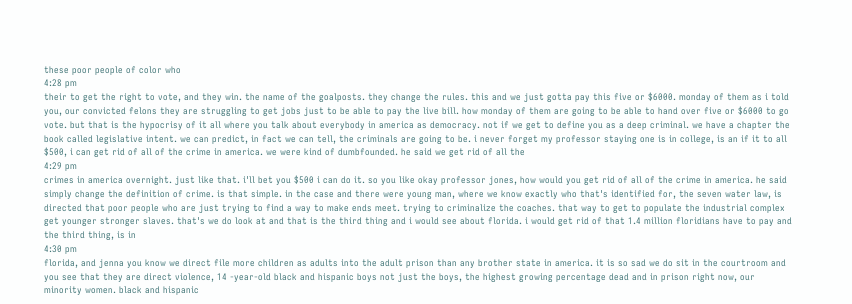these poor people of color who
4:28 pm
their to get the right to vote, and they win. the name of the goalposts. they change the rules. this and we just gotta pay this five or $6000. monday of them as i told you, our convicted felons they are struggling to get jobs just to be able to pay the live bill. how monday of them are going to be able to hand over five or $6000 to go vote. but that is the hypocrisy of it all where you talk about everybody in america as democracy. not if we get to define you as a deep criminal. we have a chapter the book called legislative intent. we can predict, in fact we can tell, the criminals are going to be. i never forget my professor staying one is in college, is an if it to all $500, i can get rid of all of the crime in america. we were kind of dumbfounded. he said we get rid of all the
4:29 pm
crimes in america overnight. just like that. i'll bet you $500 i can do it. so you like okay professor jones, how would you get rid of all of the crime in america. he said simply change the definition of crime. is that simple. in the case and there were young man, where we know exactly who that's identified for, the seven water law, is directed that poor people who are just trying to find a way to make ends meet. trying to criminalize the coaches. that way to get to populate the industrial complex get younger stronger slaves. that's we do look at and that is the third thing and i would see about florida. i would get rid of that 1.4 million floridians have to pay and the third thing, is in
4:30 pm
florida, and jenna you know we direct file more children as adults into the adult prison than any brother state in america. it is so sad we do sit in the courtroom and you see that they are direct violence, 14 -year-old black and hispanic boys not just the boys, the highest growing percentage dead and in prison right now, our minority women. black and hispanic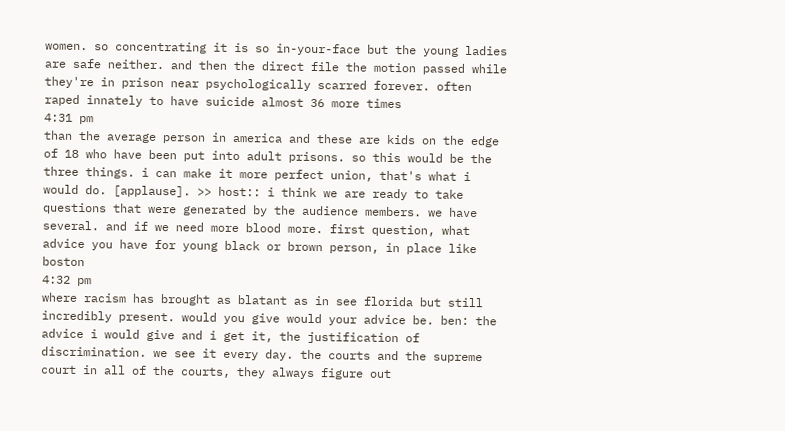women. so concentrating it is so in-your-face but the young ladies are safe neither. and then the direct file the motion passed while they're in prison near psychologically scarred forever. often raped innately to have suicide almost 36 more times
4:31 pm
than the average person in america and these are kids on the edge of 18 who have been put into adult prisons. so this would be the three things. i can make it more perfect union, that's what i would do. [applause]. >> host:: i think we are ready to take questions that were generated by the audience members. we have several. and if we need more blood more. first question, what advice you have for young black or brown person, in place like boston
4:32 pm
where racism has brought as blatant as in see florida but still incredibly present. would you give would your advice be. ben: the advice i would give and i get it, the justification of discrimination. we see it every day. the courts and the supreme court in all of the courts, they always figure out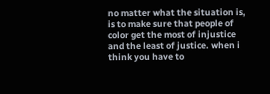no matter what the situation is, is to make sure that people of color get the most of injustice and the least of justice. when i think you have to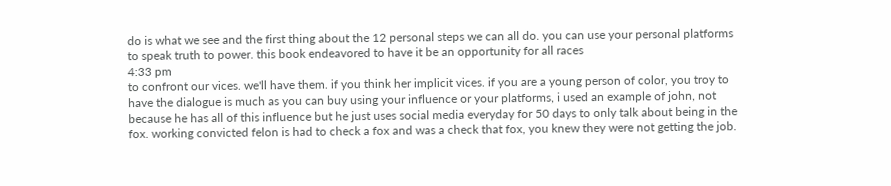do is what we see and the first thing about the 12 personal steps we can all do. you can use your personal platforms to speak truth to power. this book endeavored to have it be an opportunity for all races
4:33 pm
to confront our vices. we'll have them. if you think her implicit vices. if you are a young person of color, you troy to have the dialogue is much as you can buy using your influence or your platforms, i used an example of john, not because he has all of this influence but he just uses social media everyday for 50 days to only talk about being in the fox. working convicted felon is had to check a fox and was a check that fox, you knew they were not getting the job.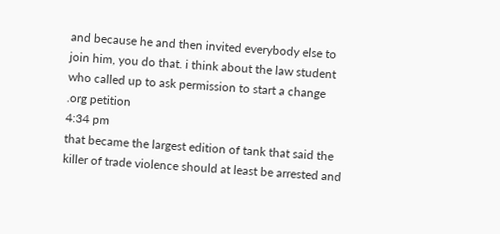and because he and then invited everybody else to join him, you do that. i think about the law student who called up to ask permission to start a change .org petition
4:34 pm
that became the largest edition of tank that said the killer of trade violence should at least be arrested and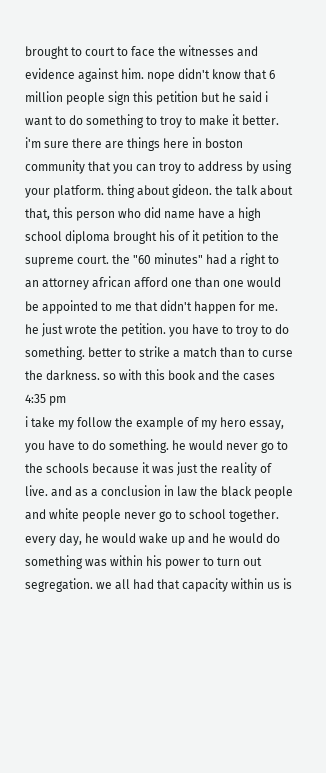brought to court to face the witnesses and evidence against him. nope didn't know that 6 million people sign this petition but he said i want to do something to troy to make it better. i'm sure there are things here in boston community that you can troy to address by using your platform. thing about gideon. the talk about that, this person who did name have a high school diploma brought his of it petition to the supreme court. the "60 minutes" had a right to an attorney african afford one than one would be appointed to me that didn't happen for me. he just wrote the petition. you have to troy to do something. better to strike a match than to curse the darkness. so with this book and the cases
4:35 pm
i take my follow the example of my hero essay, you have to do something. he would never go to the schools because it was just the reality of live. and as a conclusion in law the black people and white people never go to school together. every day, he would wake up and he would do something was within his power to turn out segregation. we all had that capacity within us is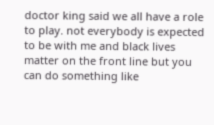doctor king said we all have a role to play. not everybody is expected to be with me and black lives matter on the front line but you can do something like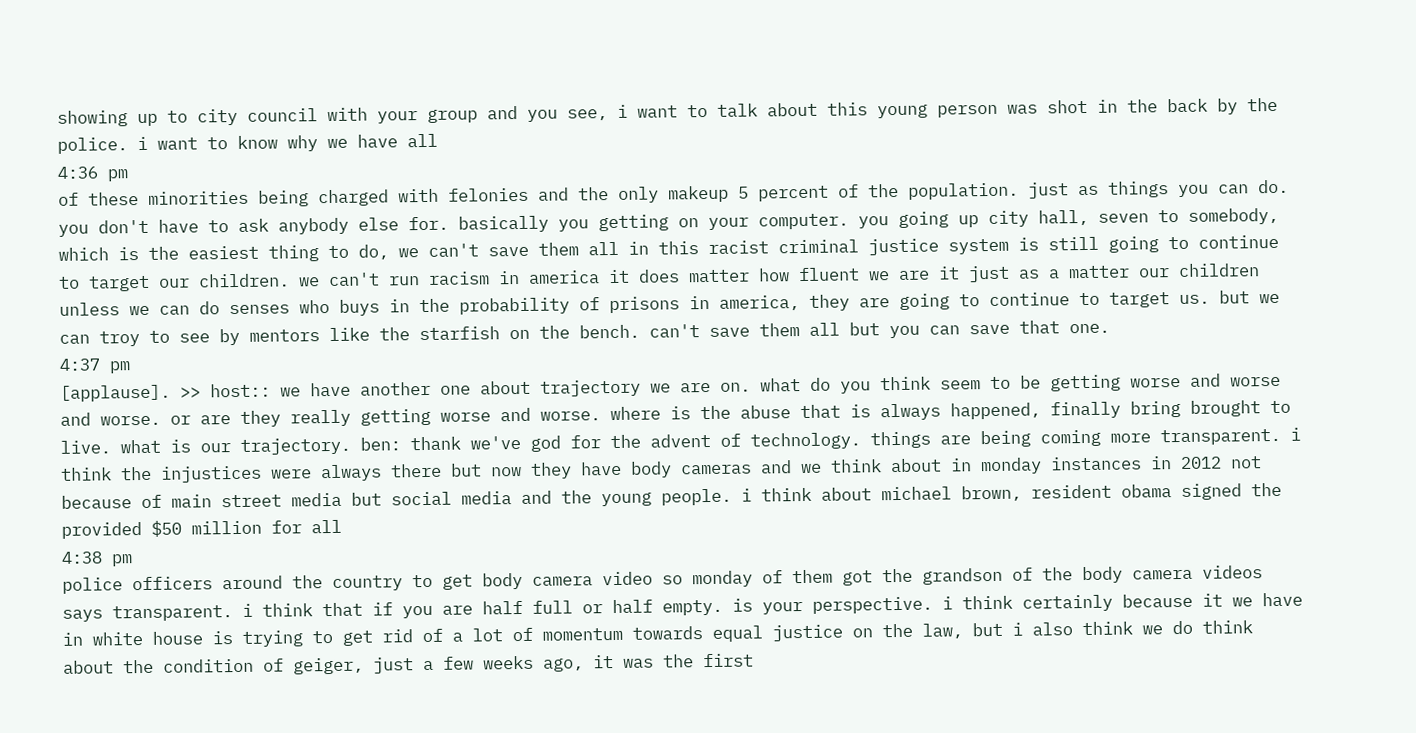showing up to city council with your group and you see, i want to talk about this young person was shot in the back by the police. i want to know why we have all
4:36 pm
of these minorities being charged with felonies and the only makeup 5 percent of the population. just as things you can do. you don't have to ask anybody else for. basically you getting on your computer. you going up city hall, seven to somebody, which is the easiest thing to do, we can't save them all in this racist criminal justice system is still going to continue to target our children. we can't run racism in america it does matter how fluent we are it just as a matter our children unless we can do senses who buys in the probability of prisons in america, they are going to continue to target us. but we can troy to see by mentors like the starfish on the bench. can't save them all but you can save that one.
4:37 pm
[applause]. >> host:: we have another one about trajectory we are on. what do you think seem to be getting worse and worse and worse. or are they really getting worse and worse. where is the abuse that is always happened, finally bring brought to live. what is our trajectory. ben: thank we've god for the advent of technology. things are being coming more transparent. i think the injustices were always there but now they have body cameras and we think about in monday instances in 2012 not because of main street media but social media and the young people. i think about michael brown, resident obama signed the provided $50 million for all
4:38 pm
police officers around the country to get body camera video so monday of them got the grandson of the body camera videos says transparent. i think that if you are half full or half empty. is your perspective. i think certainly because it we have in white house is trying to get rid of a lot of momentum towards equal justice on the law, but i also think we do think about the condition of geiger, just a few weeks ago, it was the first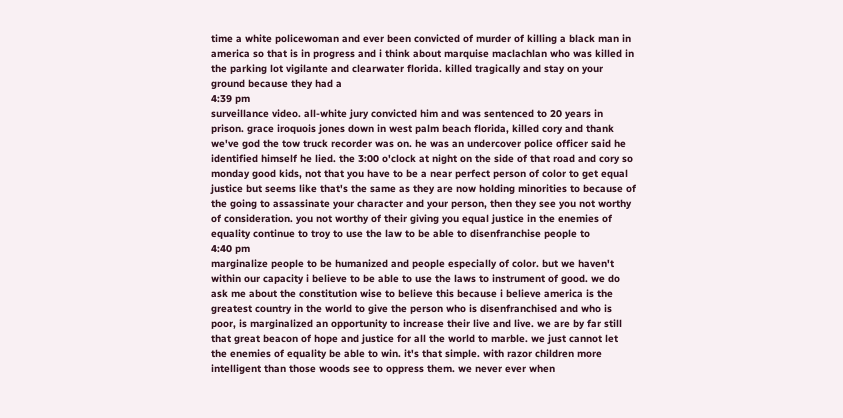time a white policewoman and ever been convicted of murder of killing a black man in america so that is in progress and i think about marquise maclachlan who was killed in the parking lot vigilante and clearwater florida. killed tragically and stay on your ground because they had a
4:39 pm
surveillance video. all-white jury convicted him and was sentenced to 20 years in prison. grace iroquois jones down in west palm beach florida, killed cory and thank we've god the tow truck recorder was on. he was an undercover police officer said he identified himself he lied. the 3:00 o'clock at night on the side of that road and cory so monday good kids, not that you have to be a near perfect person of color to get equal justice but seems like that's the same as they are now holding minorities to because of the going to assassinate your character and your person, then they see you not worthy of consideration. you not worthy of their giving you equal justice in the enemies of equality continue to troy to use the law to be able to disenfranchise people to
4:40 pm
marginalize people to be humanized and people especially of color. but we haven't within our capacity i believe to be able to use the laws to instrument of good. we do ask me about the constitution wise to believe this because i believe america is the greatest country in the world to give the person who is disenfranchised and who is poor, is marginalized an opportunity to increase their live and live. we are by far still that great beacon of hope and justice for all the world to marble. we just cannot let the enemies of equality be able to win. it's that simple. with razor children more intelligent than those woods see to oppress them. we never ever when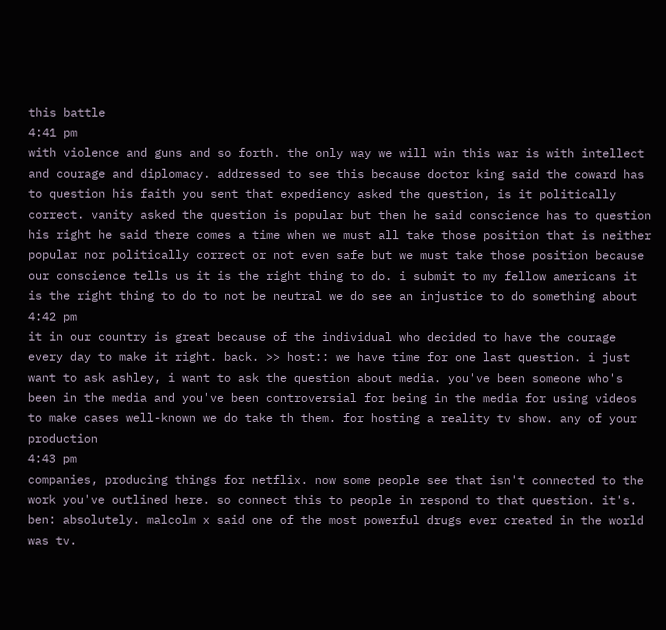this battle
4:41 pm
with violence and guns and so forth. the only way we will win this war is with intellect and courage and diplomacy. addressed to see this because doctor king said the coward has to question his faith you sent that expediency asked the question, is it politically correct. vanity asked the question is popular but then he said conscience has to question his right he said there comes a time when we must all take those position that is neither popular nor politically correct or not even safe but we must take those position because our conscience tells us it is the right thing to do. i submit to my fellow americans it is the right thing to do to not be neutral we do see an injustice to do something about
4:42 pm
it in our country is great because of the individual who decided to have the courage every day to make it right. back. >> host:: we have time for one last question. i just want to ask ashley, i want to ask the question about media. you've been someone who's been in the media and you've been controversial for being in the media for using videos to make cases well-known we do take th them. for hosting a reality tv show. any of your production
4:43 pm
companies, producing things for netflix. now some people see that isn't connected to the work you've outlined here. so connect this to people in respond to that question. it's. ben: absolutely. malcolm x said one of the most powerful drugs ever created in the world was tv.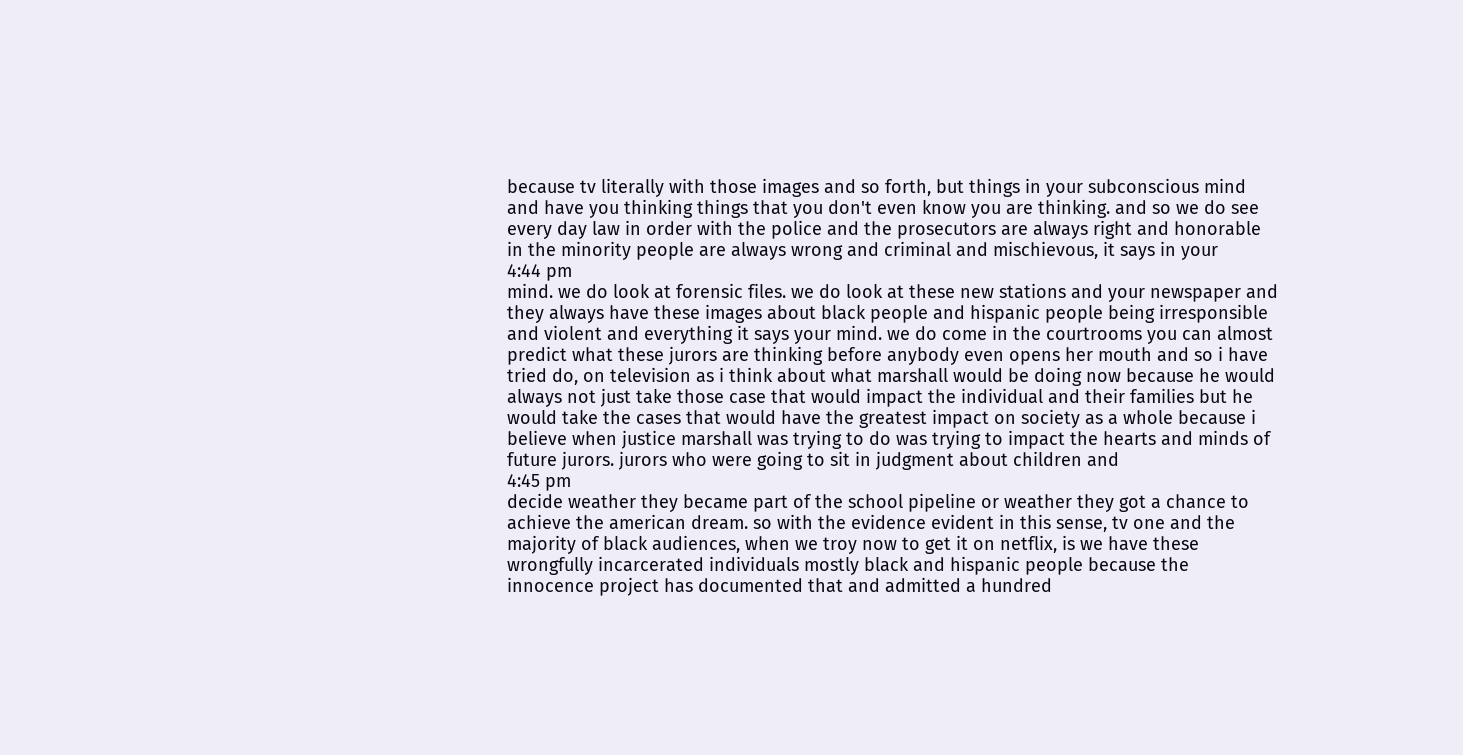because tv literally with those images and so forth, but things in your subconscious mind and have you thinking things that you don't even know you are thinking. and so we do see every day law in order with the police and the prosecutors are always right and honorable in the minority people are always wrong and criminal and mischievous, it says in your
4:44 pm
mind. we do look at forensic files. we do look at these new stations and your newspaper and they always have these images about black people and hispanic people being irresponsible and violent and everything it says your mind. we do come in the courtrooms you can almost predict what these jurors are thinking before anybody even opens her mouth and so i have tried do, on television as i think about what marshall would be doing now because he would always not just take those case that would impact the individual and their families but he would take the cases that would have the greatest impact on society as a whole because i believe when justice marshall was trying to do was trying to impact the hearts and minds of future jurors. jurors who were going to sit in judgment about children and
4:45 pm
decide weather they became part of the school pipeline or weather they got a chance to achieve the american dream. so with the evidence evident in this sense, tv one and the majority of black audiences, when we troy now to get it on netflix, is we have these wrongfully incarcerated individuals mostly black and hispanic people because the innocence project has documented that and admitted a hundred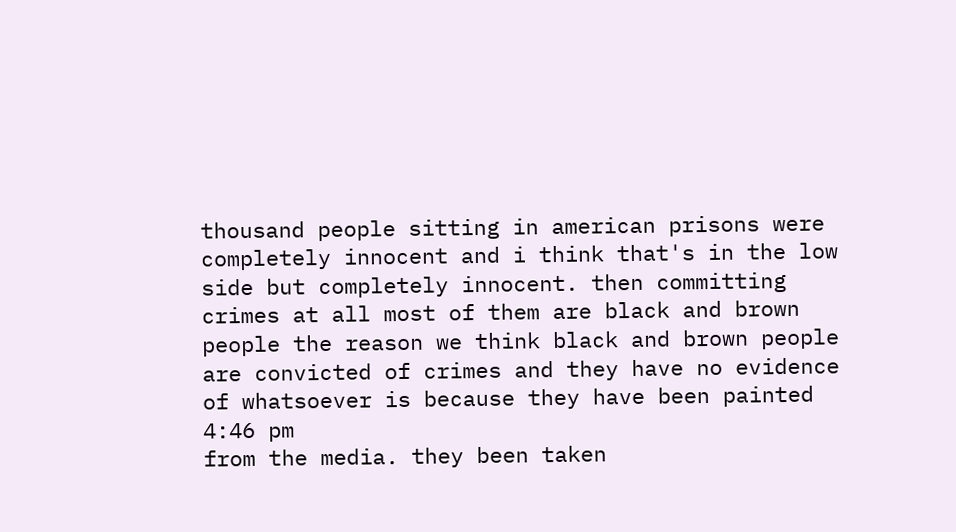thousand people sitting in american prisons were completely innocent and i think that's in the low side but completely innocent. then committing crimes at all most of them are black and brown people the reason we think black and brown people are convicted of crimes and they have no evidence of whatsoever is because they have been painted
4:46 pm
from the media. they been taken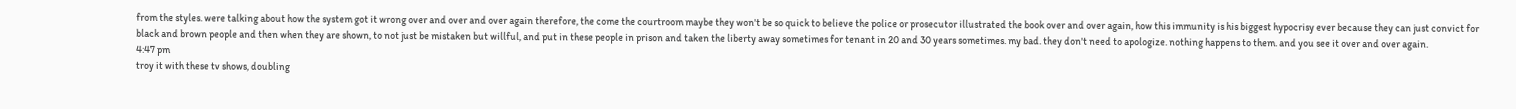from the styles. were talking about how the system got it wrong over and over and over again therefore, the come the courtroom maybe they won't be so quick to believe the police or prosecutor illustrated the book over and over again, how this immunity is his biggest hypocrisy ever because they can just convict for black and brown people and then when they are shown, to not just be mistaken but willful, and put in these people in prison and taken the liberty away sometimes for tenant in 20 and 30 years sometimes. my bad. they don't need to apologize. nothing happens to them. and you see it over and over again.
4:47 pm
troy it with these tv shows, doubling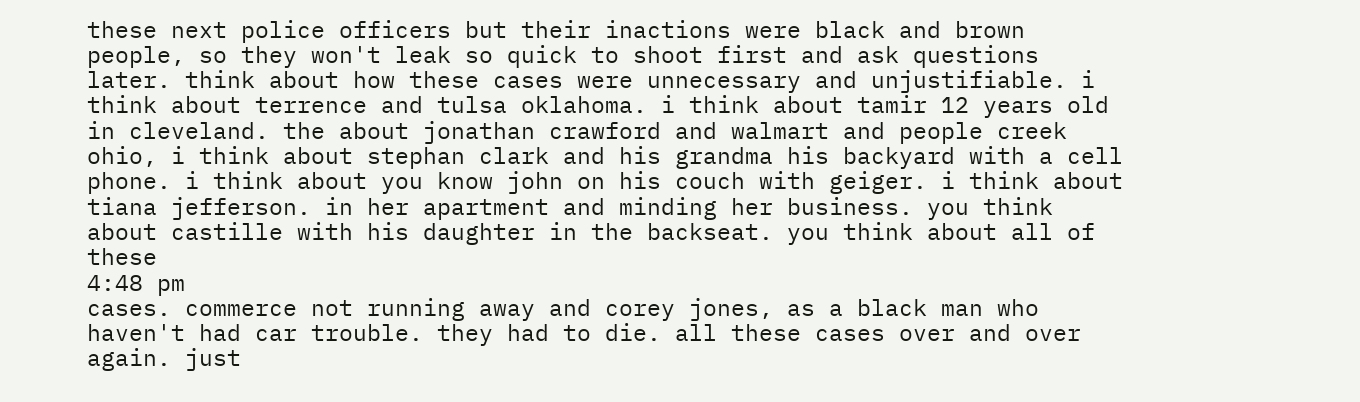these next police officers but their inactions were black and brown people, so they won't leak so quick to shoot first and ask questions later. think about how these cases were unnecessary and unjustifiable. i think about terrence and tulsa oklahoma. i think about tamir 12 years old in cleveland. the about jonathan crawford and walmart and people creek ohio, i think about stephan clark and his grandma his backyard with a cell phone. i think about you know john on his couch with geiger. i think about tiana jefferson. in her apartment and minding her business. you think about castille with his daughter in the backseat. you think about all of these
4:48 pm
cases. commerce not running away and corey jones, as a black man who haven't had car trouble. they had to die. all these cases over and over again. just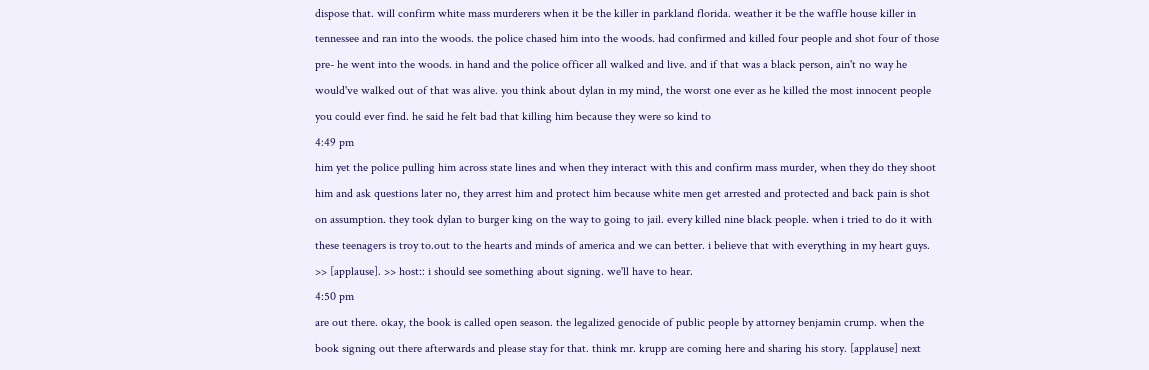dispose that. will confirm white mass murderers when it be the killer in parkland florida. weather it be the waffle house killer in tennessee and ran into the woods. the police chased him into the woods. had confirmed and killed four people and shot four of those pre- he went into the woods. in hand and the police officer all walked and live. and if that was a black person, ain't no way he would've walked out of that was alive. you think about dylan in my mind, the worst one ever as he killed the most innocent people you could ever find. he said he felt bad that killing him because they were so kind to
4:49 pm
him yet the police pulling him across state lines and when they interact with this and confirm mass murder, when they do they shoot him and ask questions later no, they arrest him and protect him because white men get arrested and protected and back pain is shot on assumption. they took dylan to burger king on the way to going to jail. every killed nine black people. when i tried to do it with these teenagers is troy to.out to the hearts and minds of america and we can better. i believe that with everything in my heart guys. >> [applause]. >> host:: i should see something about signing. we'll have to hear.
4:50 pm
are out there. okay, the book is called open season. the legalized genocide of public people by attorney benjamin crump. when the book signing out there afterwards and please stay for that. think mr. krupp are coming here and sharing his story. [applause] next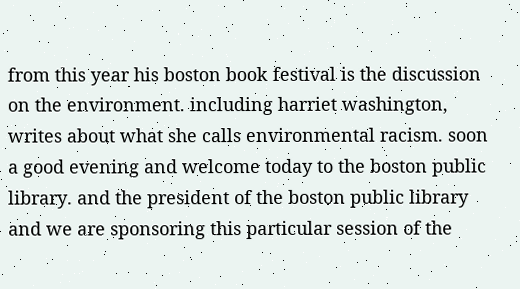from this year his boston book festival is the discussion on the environment. including harriet washington, writes about what she calls environmental racism. soon a good evening and welcome today to the boston public library. and the president of the boston public library and we are sponsoring this particular session of the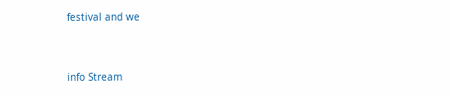festival and we


info Stream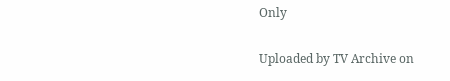Only

Uploaded by TV Archive on